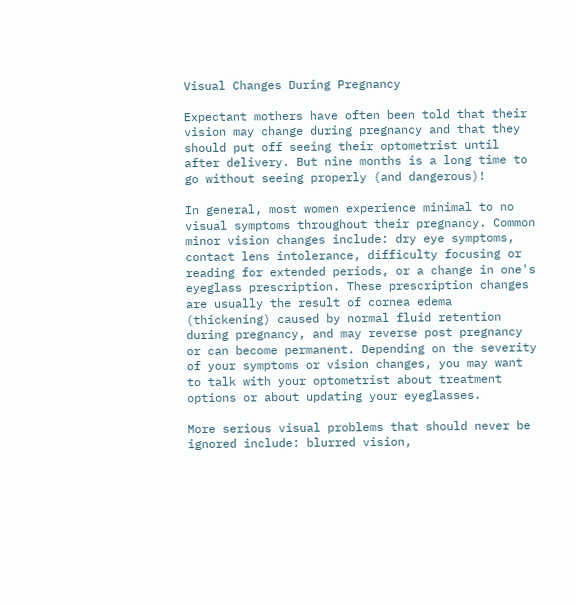Visual Changes During Pregnancy

Expectant mothers have often been told that their vision may change during pregnancy and that they should put off seeing their optometrist until after delivery. But nine months is a long time to go without seeing properly (and dangerous)!

In general, most women experience minimal to no visual symptoms throughout their pregnancy. Common minor vision changes include: dry eye symptoms, contact lens intolerance, difficulty focusing or reading for extended periods, or a change in one's eyeglass prescription. These prescription changes are usually the result of cornea edema (thickening) caused by normal fluid retention during pregnancy, and may reverse post pregnancy or can become permanent. Depending on the severity of your symptoms or vision changes, you may want to talk with your optometrist about treatment options or about updating your eyeglasses.

More serious visual problems that should never be ignored include: blurred vision,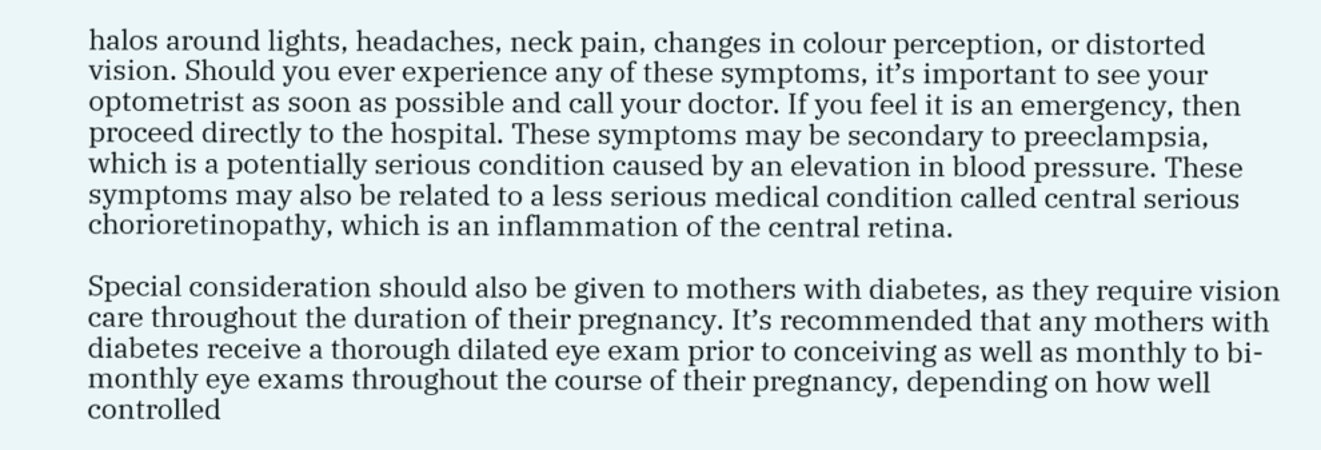halos around lights, headaches, neck pain, changes in colour perception, or distorted vision. Should you ever experience any of these symptoms, it’s important to see your optometrist as soon as possible and call your doctor. If you feel it is an emergency, then proceed directly to the hospital. These symptoms may be secondary to preeclampsia, which is a potentially serious condition caused by an elevation in blood pressure. These symptoms may also be related to a less serious medical condition called central serious chorioretinopathy, which is an inflammation of the central retina.

Special consideration should also be given to mothers with diabetes, as they require vision care throughout the duration of their pregnancy. It’s recommended that any mothers with diabetes receive a thorough dilated eye exam prior to conceiving as well as monthly to bi-monthly eye exams throughout the course of their pregnancy, depending on how well controlled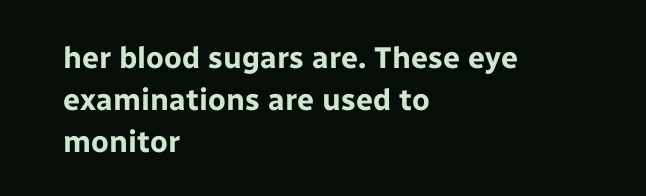her blood sugars are. These eye examinations are used to monitor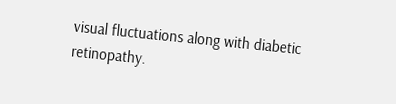visual fluctuations along with diabetic retinopathy.